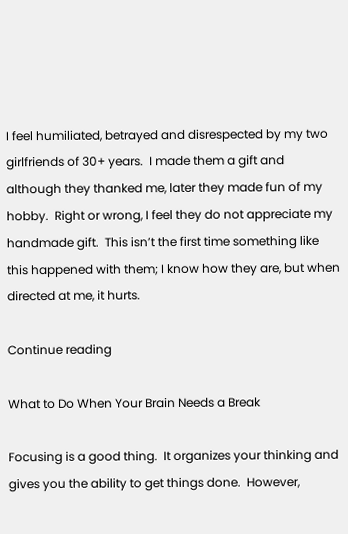I feel humiliated, betrayed and disrespected by my two girlfriends of 30+ years.  I made them a gift and although they thanked me, later they made fun of my hobby.  Right or wrong, I feel they do not appreciate my handmade gift.  This isn’t the first time something like this happened with them; I know how they are, but when directed at me, it hurts.

Continue reading

What to Do When Your Brain Needs a Break

Focusing is a good thing.  It organizes your thinking and gives you the ability to get things done.  However,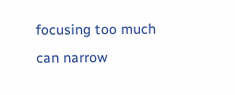focusing too much can narrow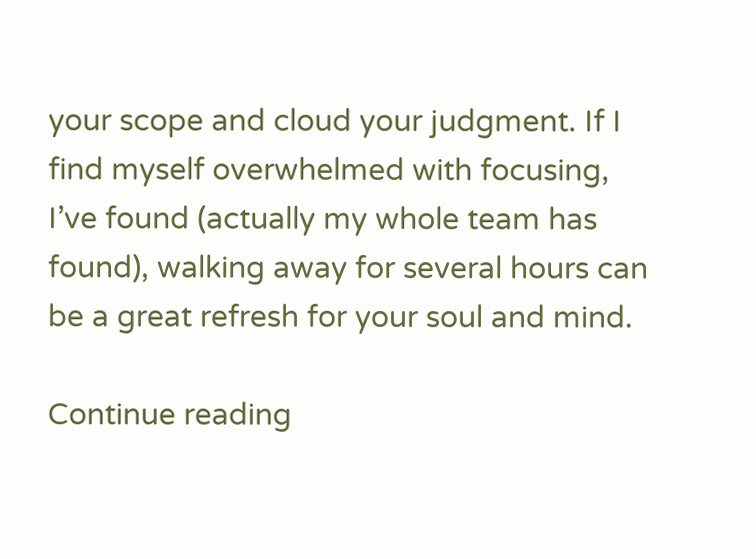your scope and cloud your judgment. If I find myself overwhelmed with focusing, I’ve found (actually my whole team has found), walking away for several hours can be a great refresh for your soul and mind.

Continue reading